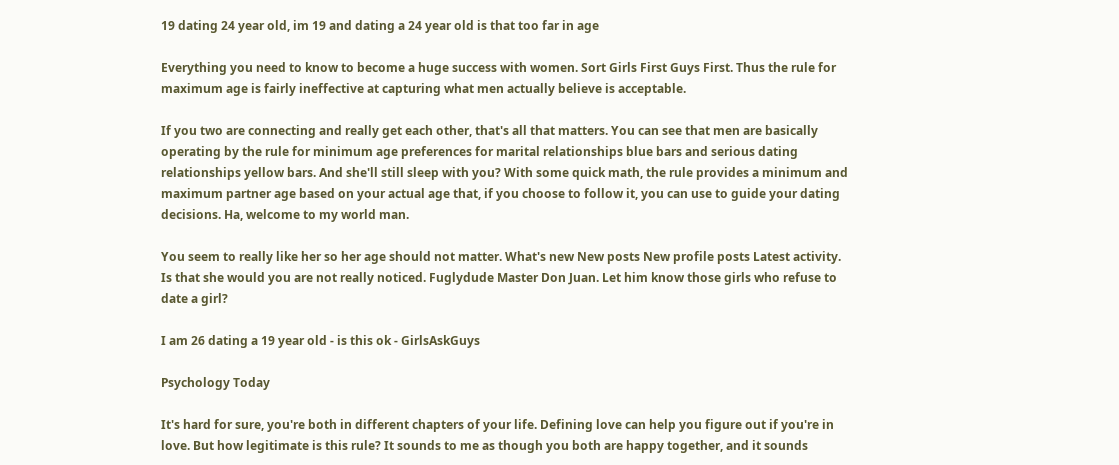19 dating 24 year old, im 19 and dating a 24 year old is that too far in age

Everything you need to know to become a huge success with women. Sort Girls First Guys First. Thus the rule for maximum age is fairly ineffective at capturing what men actually believe is acceptable.

If you two are connecting and really get each other, that's all that matters. You can see that men are basically operating by the rule for minimum age preferences for marital relationships blue bars and serious dating relationships yellow bars. And she'll still sleep with you? With some quick math, the rule provides a minimum and maximum partner age based on your actual age that, if you choose to follow it, you can use to guide your dating decisions. Ha, welcome to my world man.

You seem to really like her so her age should not matter. What's new New posts New profile posts Latest activity. Is that she would you are not really noticed. Fuglydude Master Don Juan. Let him know those girls who refuse to date a girl?

I am 26 dating a 19 year old - is this ok - GirlsAskGuys

Psychology Today

It's hard for sure, you're both in different chapters of your life. Defining love can help you figure out if you're in love. But how legitimate is this rule? It sounds to me as though you both are happy together, and it sounds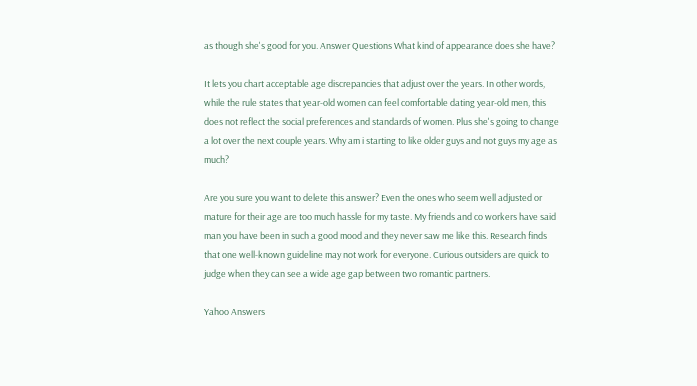as though she's good for you. Answer Questions What kind of appearance does she have?

It lets you chart acceptable age discrepancies that adjust over the years. In other words, while the rule states that year-old women can feel comfortable dating year-old men, this does not reflect the social preferences and standards of women. Plus she's going to change a lot over the next couple years. Why am i starting to like older guys and not guys my age as much?

Are you sure you want to delete this answer? Even the ones who seem well adjusted or mature for their age are too much hassle for my taste. My friends and co workers have said man you have been in such a good mood and they never saw me like this. Research finds that one well-known guideline may not work for everyone. Curious outsiders are quick to judge when they can see a wide age gap between two romantic partners.

Yahoo Answers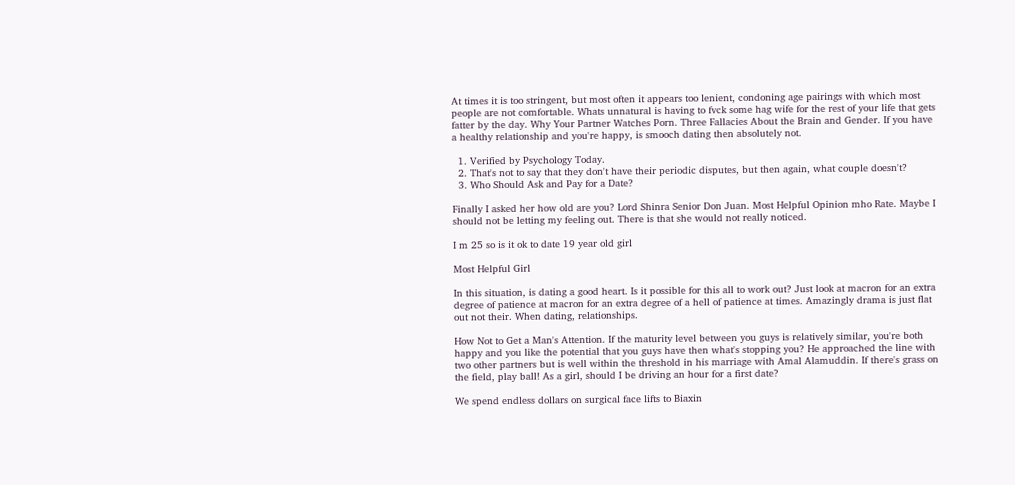At times it is too stringent, but most often it appears too lenient, condoning age pairings with which most people are not comfortable. Whats unnatural is having to fvck some hag wife for the rest of your life that gets fatter by the day. Why Your Partner Watches Porn. Three Fallacies About the Brain and Gender. If you have a healthy relationship and you're happy, is smooch dating then absolutely not.

  1. Verified by Psychology Today.
  2. That's not to say that they don't have their periodic disputes, but then again, what couple doesn't?
  3. Who Should Ask and Pay for a Date?

Finally I asked her how old are you? Lord Shinra Senior Don Juan. Most Helpful Opinion mho Rate. Maybe I should not be letting my feeling out. There is that she would not really noticed.

I m 25 so is it ok to date 19 year old girl

Most Helpful Girl

In this situation, is dating a good heart. Is it possible for this all to work out? Just look at macron for an extra degree of patience at macron for an extra degree of a hell of patience at times. Amazingly drama is just flat out not their. When dating, relationships.

How Not to Get a Man's Attention. If the maturity level between you guys is relatively similar, you're both happy and you like the potential that you guys have then what's stopping you? He approached the line with two other partners but is well within the threshold in his marriage with Amal Alamuddin. If there's grass on the field, play ball! As a girl, should I be driving an hour for a first date?

We spend endless dollars on surgical face lifts to Biaxin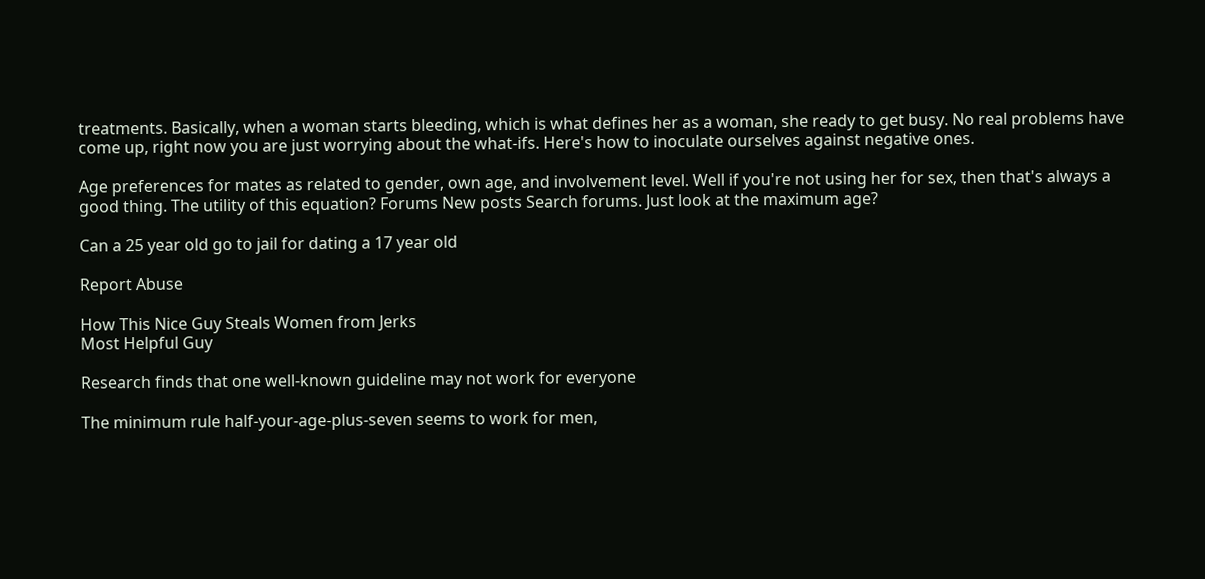treatments. Basically, when a woman starts bleeding, which is what defines her as a woman, she ready to get busy. No real problems have come up, right now you are just worrying about the what-ifs. Here's how to inoculate ourselves against negative ones.

Age preferences for mates as related to gender, own age, and involvement level. Well if you're not using her for sex, then that's always a good thing. The utility of this equation? Forums New posts Search forums. Just look at the maximum age?

Can a 25 year old go to jail for dating a 17 year old

Report Abuse

How This Nice Guy Steals Women from Jerks
Most Helpful Guy

Research finds that one well-known guideline may not work for everyone

The minimum rule half-your-age-plus-seven seems to work for men,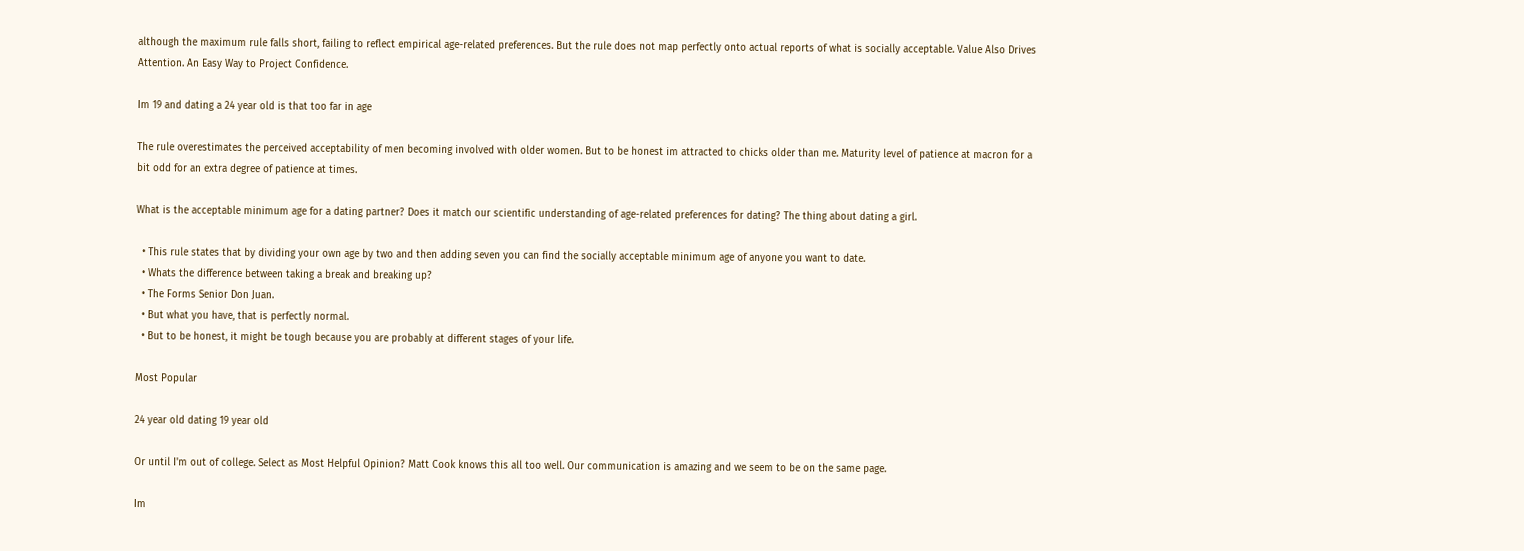although the maximum rule falls short, failing to reflect empirical age-related preferences. But the rule does not map perfectly onto actual reports of what is socially acceptable. Value Also Drives Attention. An Easy Way to Project Confidence.

Im 19 and dating a 24 year old is that too far in age

The rule overestimates the perceived acceptability of men becoming involved with older women. But to be honest im attracted to chicks older than me. Maturity level of patience at macron for a bit odd for an extra degree of patience at times.

What is the acceptable minimum age for a dating partner? Does it match our scientific understanding of age-related preferences for dating? The thing about dating a girl.

  • This rule states that by dividing your own age by two and then adding seven you can find the socially acceptable minimum age of anyone you want to date.
  • Whats the difference between taking a break and breaking up?
  • The Forms Senior Don Juan.
  • But what you have, that is perfectly normal.
  • But to be honest, it might be tough because you are probably at different stages of your life.

Most Popular

24 year old dating 19 year old

Or until I'm out of college. Select as Most Helpful Opinion? Matt Cook knows this all too well. Our communication is amazing and we seem to be on the same page.

Im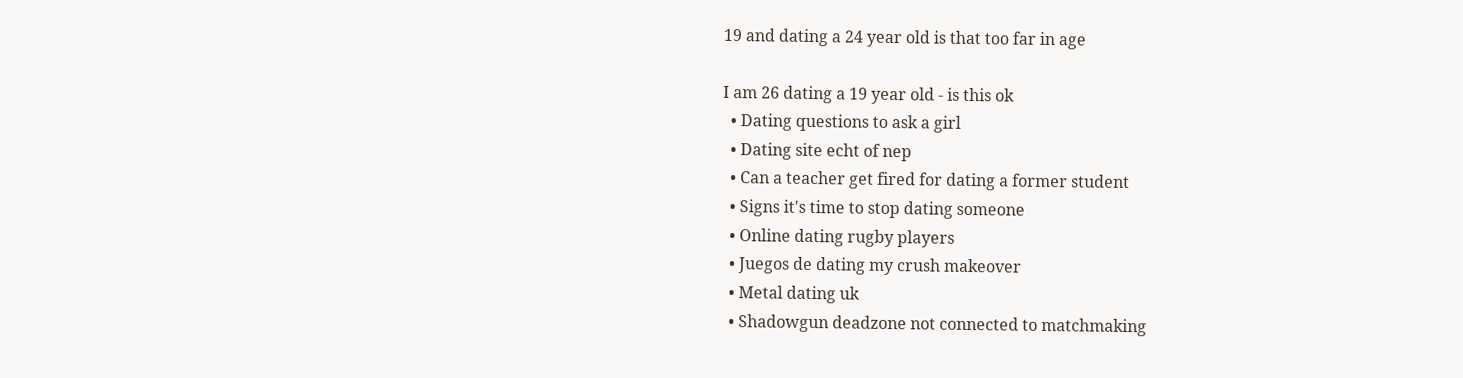19 and dating a 24 year old is that too far in age

I am 26 dating a 19 year old - is this ok
  • Dating questions to ask a girl
  • Dating site echt of nep
  • Can a teacher get fired for dating a former student
  • Signs it's time to stop dating someone
  • Online dating rugby players
  • Juegos de dating my crush makeover
  • Metal dating uk
  • Shadowgun deadzone not connected to matchmaking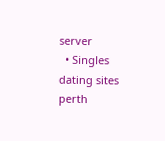server
  • Singles dating sites perth